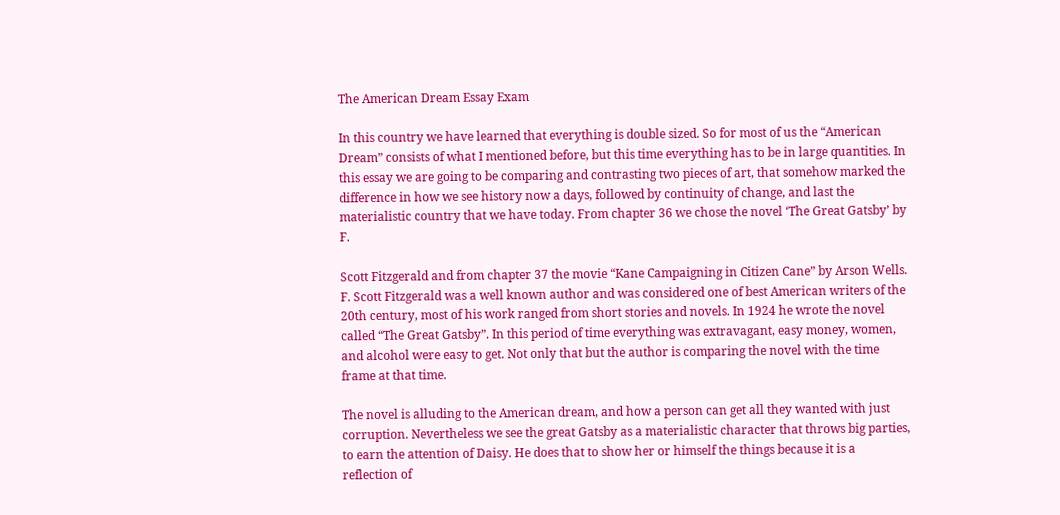The American Dream Essay Exam

In this country we have learned that everything is double sized. So for most of us the “American Dream” consists of what I mentioned before, but this time everything has to be in large quantities. In this essay we are going to be comparing and contrasting two pieces of art, that somehow marked the difference in how we see history now a days, followed by continuity of change, and last the materialistic country that we have today. From chapter 36 we chose the novel ‘The Great Gatsby’ by F.

Scott Fitzgerald and from chapter 37 the movie “Kane Campaigning in Citizen Cane” by Arson Wells. F. Scott Fitzgerald was a well known author and was considered one of best American writers of the 20th century, most of his work ranged from short stories and novels. In 1924 he wrote the novel called “The Great Gatsby”. In this period of time everything was extravagant, easy money, women, and alcohol were easy to get. Not only that but the author is comparing the novel with the time frame at that time.

The novel is alluding to the American dream, and how a person can get all they wanted with just corruption. Nevertheless we see the great Gatsby as a materialistic character that throws big parties, to earn the attention of Daisy. He does that to show her or himself the things because it is a reflection of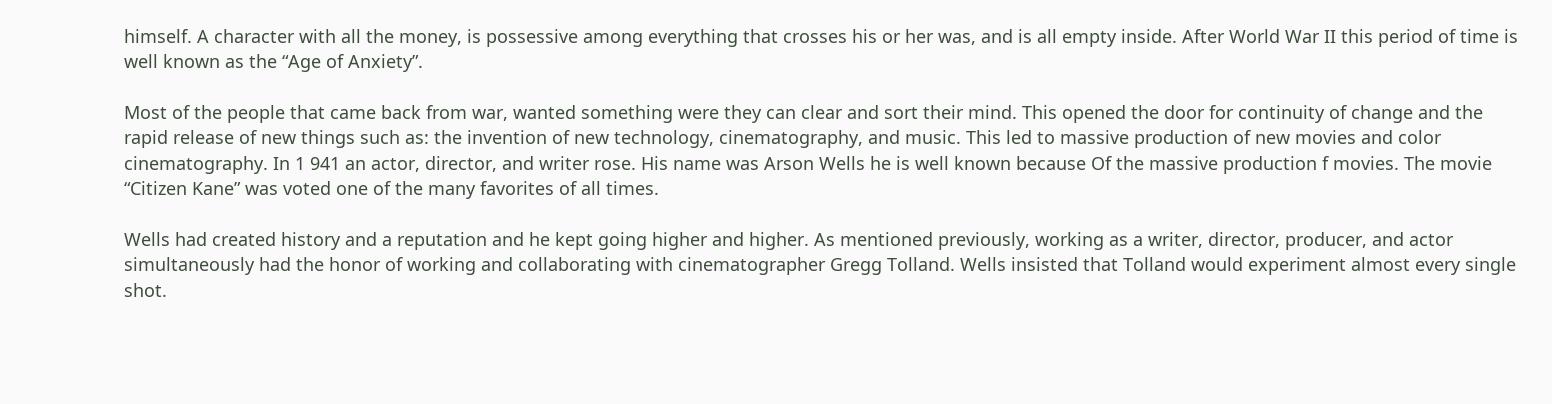himself. A character with all the money, is possessive among everything that crosses his or her was, and is all empty inside. After World War II this period of time is well known as the “Age of Anxiety”.

Most of the people that came back from war, wanted something were they can clear and sort their mind. This opened the door for continuity of change and the rapid release of new things such as: the invention of new technology, cinematography, and music. This led to massive production of new movies and color cinematography. In 1 941 an actor, director, and writer rose. His name was Arson Wells he is well known because Of the massive production f movies. The movie “Citizen Kane” was voted one of the many favorites of all times.

Wells had created history and a reputation and he kept going higher and higher. As mentioned previously, working as a writer, director, producer, and actor simultaneously had the honor of working and collaborating with cinematographer Gregg Tolland. Wells insisted that Tolland would experiment almost every single shot.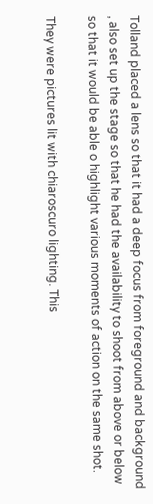Tolland placed a lens so that it had a deep focus from foreground and background , also set up the stage so that he had the availability to shoot from above or below so that it would be able o highlight various moments of action on the same shot.

They were pictures lit with chiaroscuro lighting. This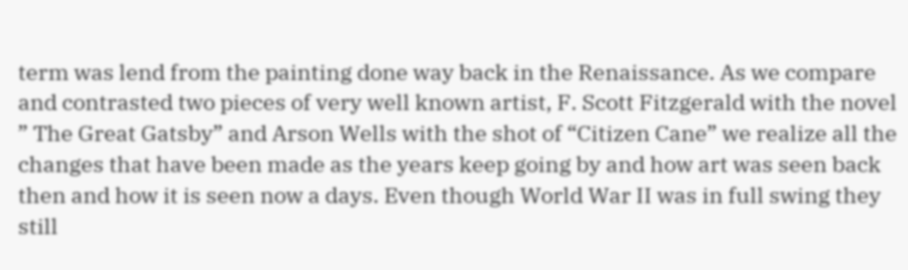term was lend from the painting done way back in the Renaissance. As we compare and contrasted two pieces of very well known artist, F. Scott Fitzgerald with the novel ” The Great Gatsby” and Arson Wells with the shot of “Citizen Cane” we realize all the changes that have been made as the years keep going by and how art was seen back then and how it is seen now a days. Even though World War II was in full swing they still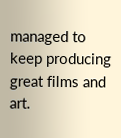managed to keep producing great films and art.